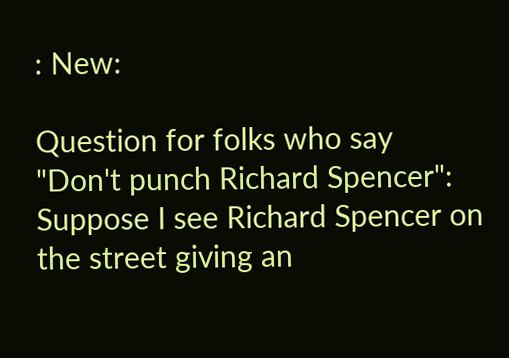: New:

Question for folks who say "Don't punch Richard Spencer": Suppose I see Richard Spencer on the street giving an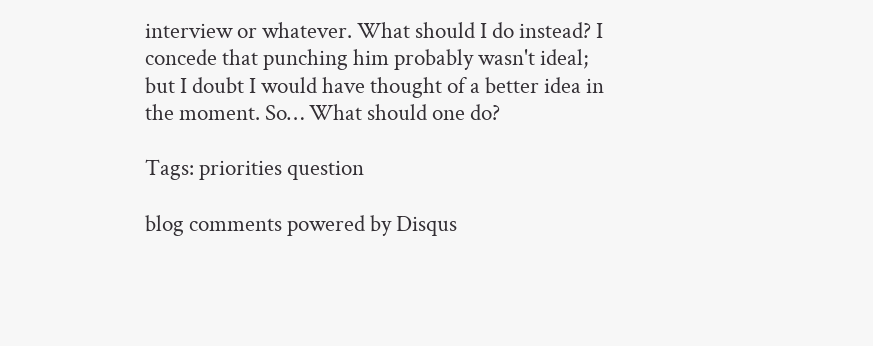interview or whatever. What should I do instead? I concede that punching him probably wasn't ideal; but I doubt I would have thought of a better idea in the moment. So… What should one do?

Tags: priorities question

blog comments powered by Disqus